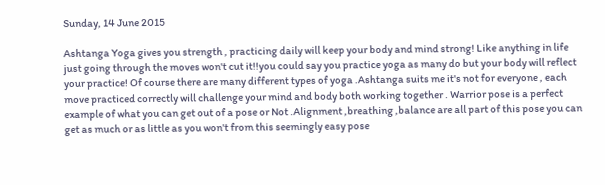Sunday, 14 June 2015

Ashtanga Yoga gives you strength , practicing daily will keep your body and mind strong! Like anything in life just going through the moves won't cut it!!you could say you practice yoga as many do but your body will reflect your practice! Of course there are many different types of yoga .Ashtanga suits me it's not for everyone , each move practiced correctly will challenge your mind and body both working together . Warrior pose is a perfect example of what you can get out of a pose or Not .Alignment ,breathing ,balance are all part of this pose you can get as much or as little as you won't from this seemingly easy pose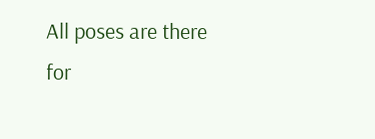All poses are there for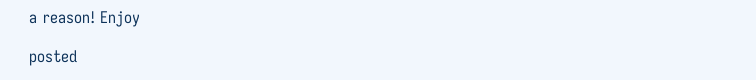a reason! Enjoy

posted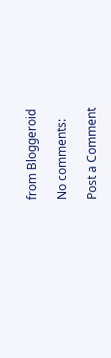from Bloggeroid

No comments:

Post a Comment